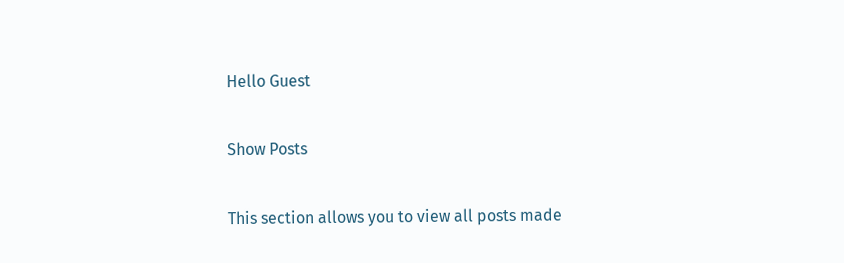Hello Guest

Show Posts

This section allows you to view all posts made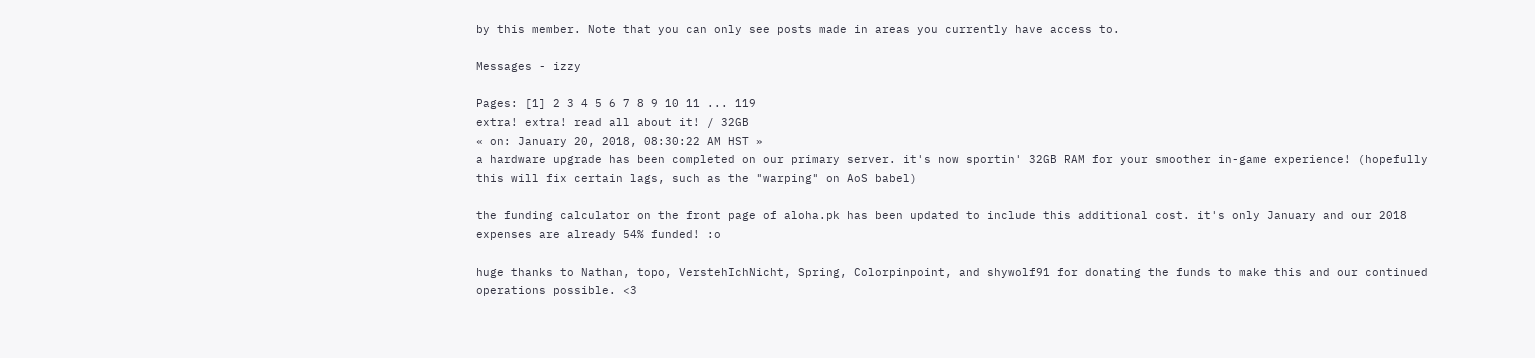by this member. Note that you can only see posts made in areas you currently have access to.

Messages - izzy

Pages: [1] 2 3 4 5 6 7 8 9 10 11 ... 119
extra! extra! read all about it! / 32GB
« on: January 20, 2018, 08:30:22 AM HST »
a hardware upgrade has been completed on our primary server. it's now sportin' 32GB RAM for your smoother in-game experience! (hopefully this will fix certain lags, such as the "warping" on AoS babel)

the funding calculator on the front page of aloha.pk has been updated to include this additional cost. it's only January and our 2018 expenses are already 54% funded! :o

huge thanks to Nathan, topo, VerstehIchNicht, Spring, Colorpinpoint, and shywolf91 for donating the funds to make this and our continued operations possible. <3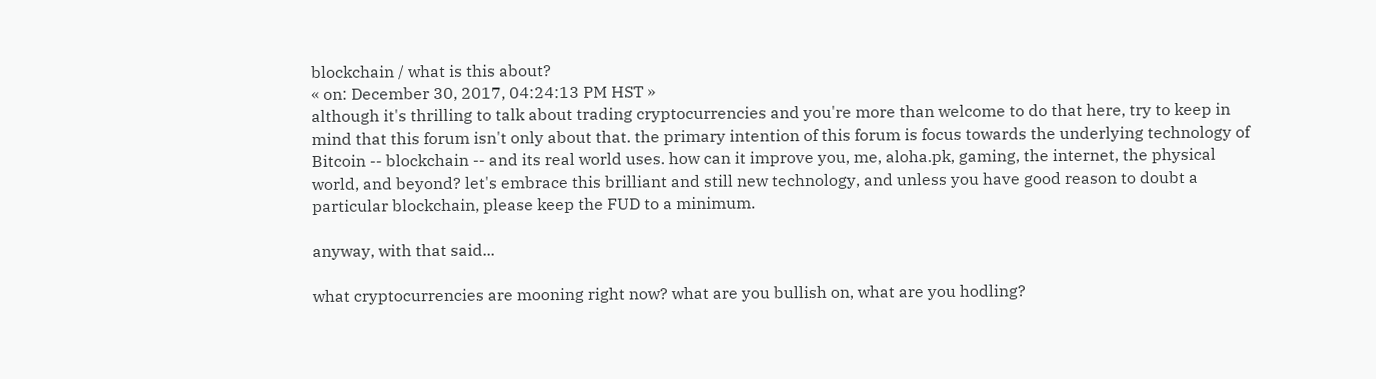blockchain / what is this about?
« on: December 30, 2017, 04:24:13 PM HST »
although it's thrilling to talk about trading cryptocurrencies and you're more than welcome to do that here, try to keep in mind that this forum isn't only about that. the primary intention of this forum is focus towards the underlying technology of Bitcoin -- blockchain -- and its real world uses. how can it improve you, me, aloha.pk, gaming, the internet, the physical world, and beyond? let's embrace this brilliant and still new technology, and unless you have good reason to doubt a particular blockchain, please keep the FUD to a minimum.

anyway, with that said...

what cryptocurrencies are mooning right now? what are you bullish on, what are you hodling?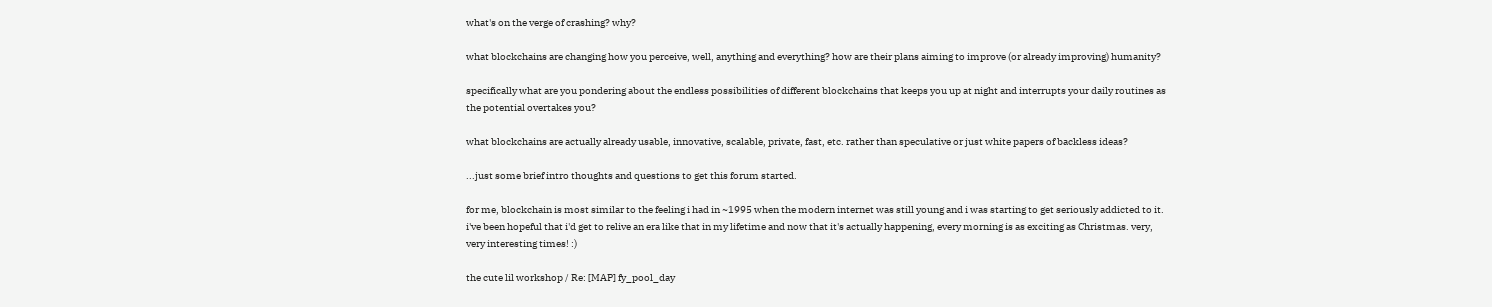what's on the verge of crashing? why?

what blockchains are changing how you perceive, well, anything and everything? how are their plans aiming to improve (or already improving) humanity?

specifically what are you pondering about the endless possibilities of different blockchains that keeps you up at night and interrupts your daily routines as the potential overtakes you?

what blockchains are actually already usable, innovative, scalable, private, fast, etc. rather than speculative or just white papers of backless ideas?

...just some brief intro thoughts and questions to get this forum started.

for me, blockchain is most similar to the feeling i had in ~1995 when the modern internet was still young and i was starting to get seriously addicted to it. i've been hopeful that i'd get to relive an era like that in my lifetime and now that it's actually happening, every morning is as exciting as Christmas. very, very interesting times! :)

the cute lil workshop / Re: [MAP] fy_pool_day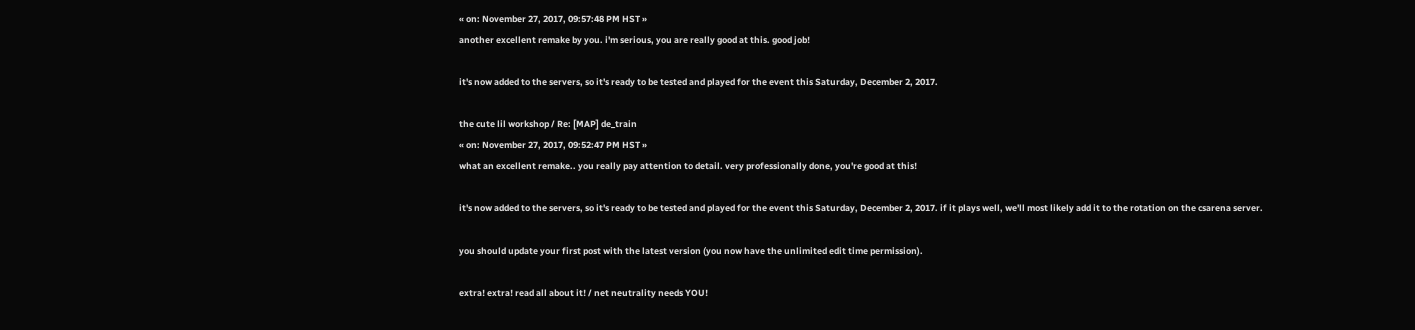« on: November 27, 2017, 09:57:48 PM HST »
another excellent remake by you. i'm serious, you are really good at this. good job!

it's now added to the servers, so it's ready to be tested and played for the event this Saturday, December 2, 2017.

the cute lil workshop / Re: [MAP] de_train
« on: November 27, 2017, 09:52:47 PM HST »
what an excellent remake.. you really pay attention to detail. very professionally done, you're good at this!

it's now added to the servers, so it's ready to be tested and played for the event this Saturday, December 2, 2017. if it plays well, we'll most likely add it to the rotation on the csarena server.

you should update your first post with the latest version (you now have the unlimited edit time permission).

extra! extra! read all about it! / net neutrality needs YOU!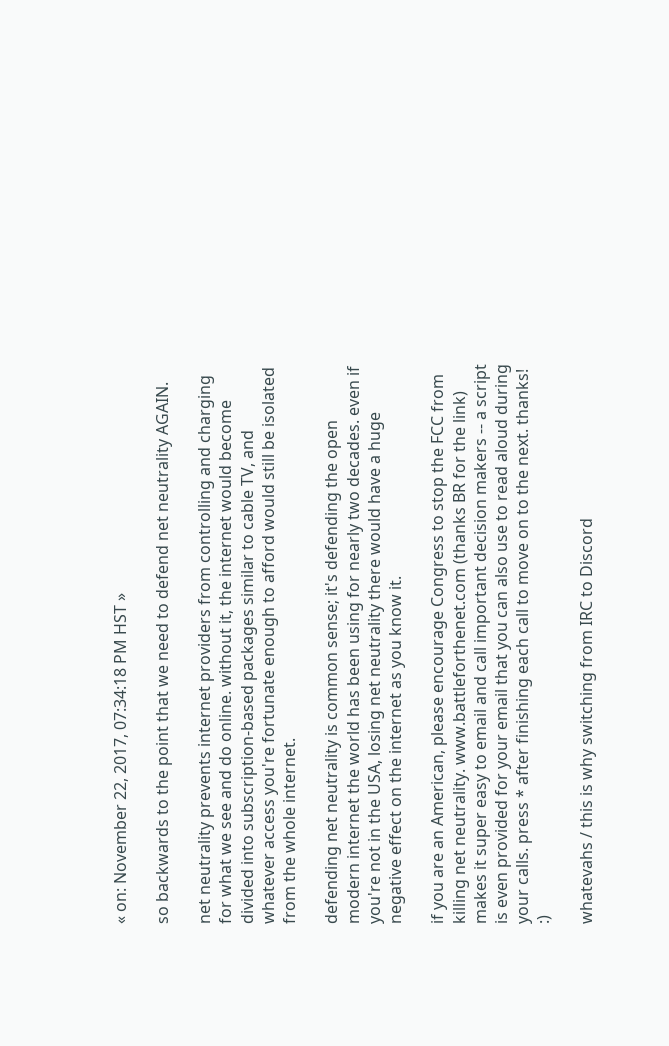« on: November 22, 2017, 07:34:18 PM HST »

so backwards to the point that we need to defend net neutrality AGAIN.

net neutrality prevents internet providers from controlling and charging for what we see and do online. without it, the internet would become divided into subscription-based packages similar to cable TV, and whatever access you're fortunate enough to afford would still be isolated from the whole internet.

defending net neutrality is common sense; it's defending the open modern internet the world has been using for nearly two decades. even if you're not in the USA, losing net neutrality there would have a huge negative effect on the internet as you know it.

if you are an American, please encourage Congress to stop the FCC from killing net neutrality. www.battleforthenet.com (thanks BR for the link) makes it super easy to email and call important decision makers -- a script is even provided for your email that you can also use to read aloud during your calls. press * after finishing each call to move on to the next. thanks! :)

whatevahs / this is why switching from IRC to Discord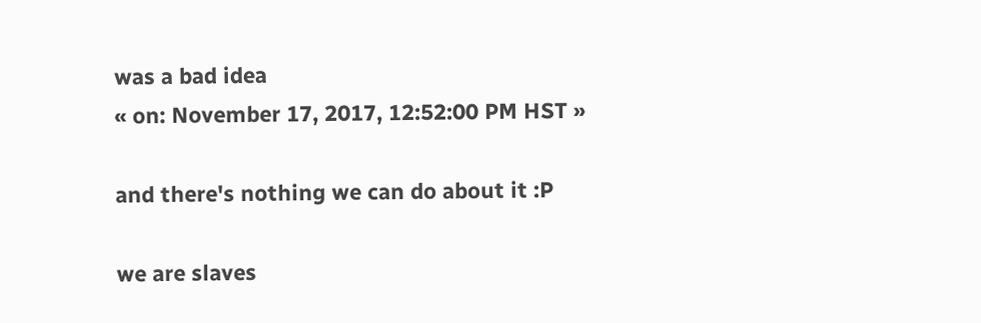was a bad idea
« on: November 17, 2017, 12:52:00 PM HST »

and there's nothing we can do about it :P

we are slaves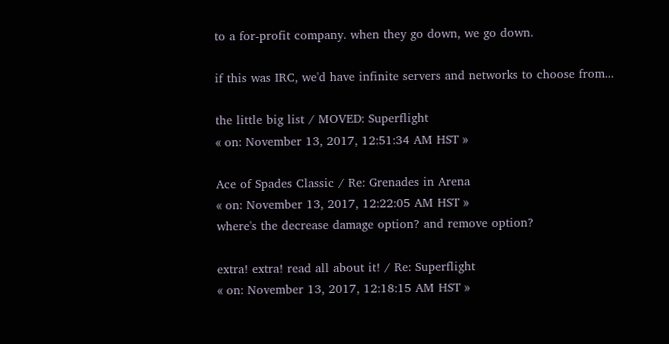to a for-profit company. when they go down, we go down.

if this was IRC, we'd have infinite servers and networks to choose from...

the little big list / MOVED: Superflight
« on: November 13, 2017, 12:51:34 AM HST »

Ace of Spades Classic / Re: Grenades in Arena
« on: November 13, 2017, 12:22:05 AM HST »
where's the decrease damage option? and remove option?

extra! extra! read all about it! / Re: Superflight
« on: November 13, 2017, 12:18:15 AM HST »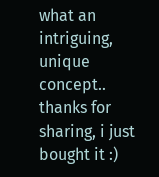what an intriguing, unique concept.. thanks for sharing, i just bought it :)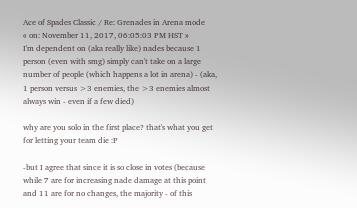Ace of Spades Classic / Re: Grenades in Arena mode
« on: November 11, 2017, 06:05:03 PM HST »
I'm dependent on (aka really like) nades because 1 person (even with smg) simply can't take on a large number of people (which happens a lot in arena) - (aka, 1 person versus >3 enemies, the >3 enemies almost always win - even if a few died)

why are you solo in the first place? that's what you get for letting your team die :P

-but I agree that since it is so close in votes (because while 7 are for increasing nade damage at this point and 11 are for no changes, the majority - of this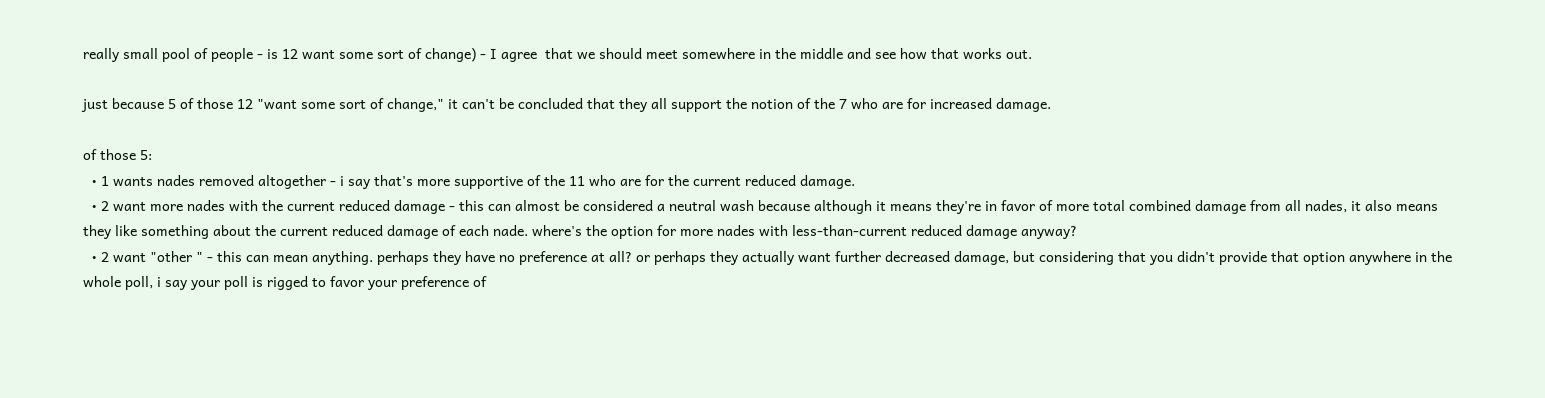really small pool of people - is 12 want some sort of change) - I agree  that we should meet somewhere in the middle and see how that works out.

just because 5 of those 12 "want some sort of change," it can't be concluded that they all support the notion of the 7 who are for increased damage.

of those 5:
  • 1 wants nades removed altogether - i say that's more supportive of the 11 who are for the current reduced damage.
  • 2 want more nades with the current reduced damage - this can almost be considered a neutral wash because although it means they're in favor of more total combined damage from all nades, it also means they like something about the current reduced damage of each nade. where's the option for more nades with less-than-current reduced damage anyway?
  • 2 want "other " - this can mean anything. perhaps they have no preference at all? or perhaps they actually want further decreased damage, but considering that you didn't provide that option anywhere in the whole poll, i say your poll is rigged to favor your preference of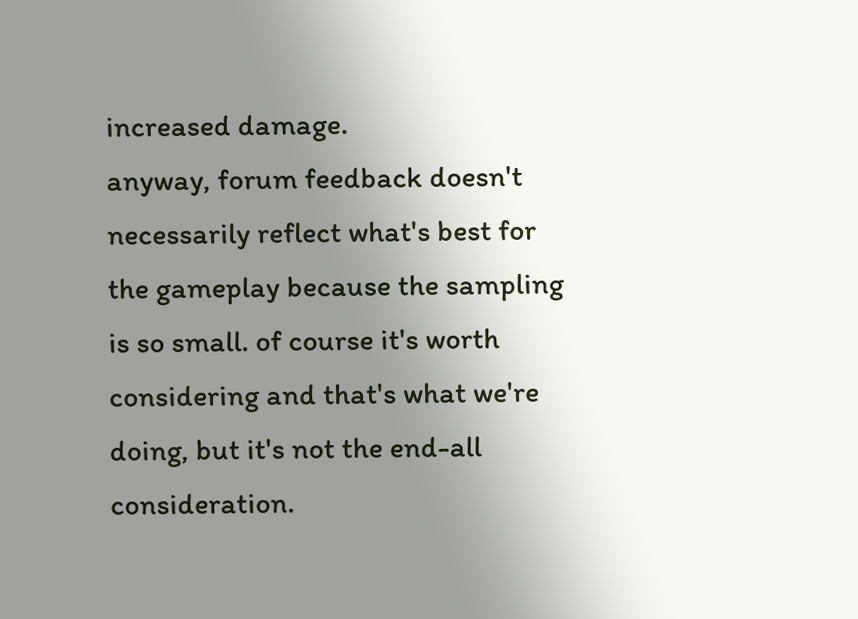increased damage.
anyway, forum feedback doesn't necessarily reflect what's best for the gameplay because the sampling is so small. of course it's worth considering and that's what we're doing, but it's not the end-all consideration.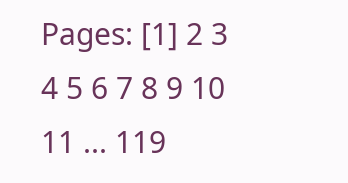Pages: [1] 2 3 4 5 6 7 8 9 10 11 ... 119